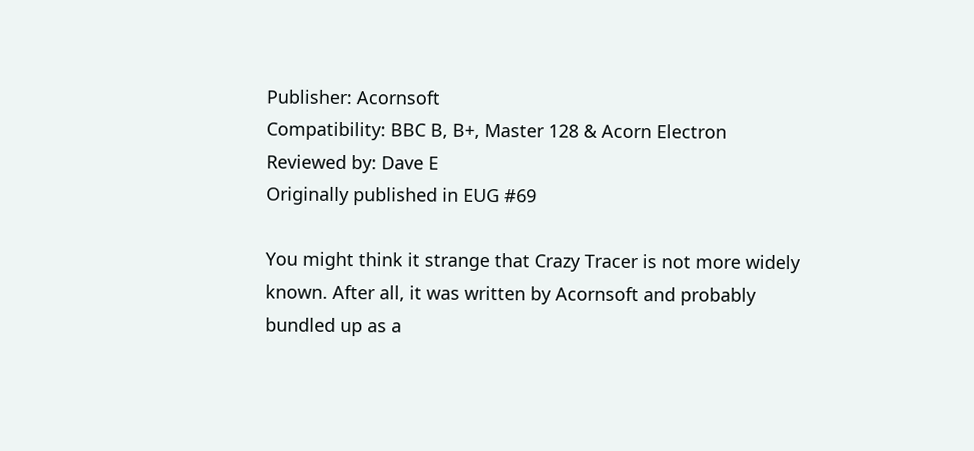Publisher: Acornsoft
Compatibility: BBC B, B+, Master 128 & Acorn Electron
Reviewed by: Dave E
Originally published in EUG #69

You might think it strange that Crazy Tracer is not more widely known. After all, it was written by Acornsoft and probably bundled up as a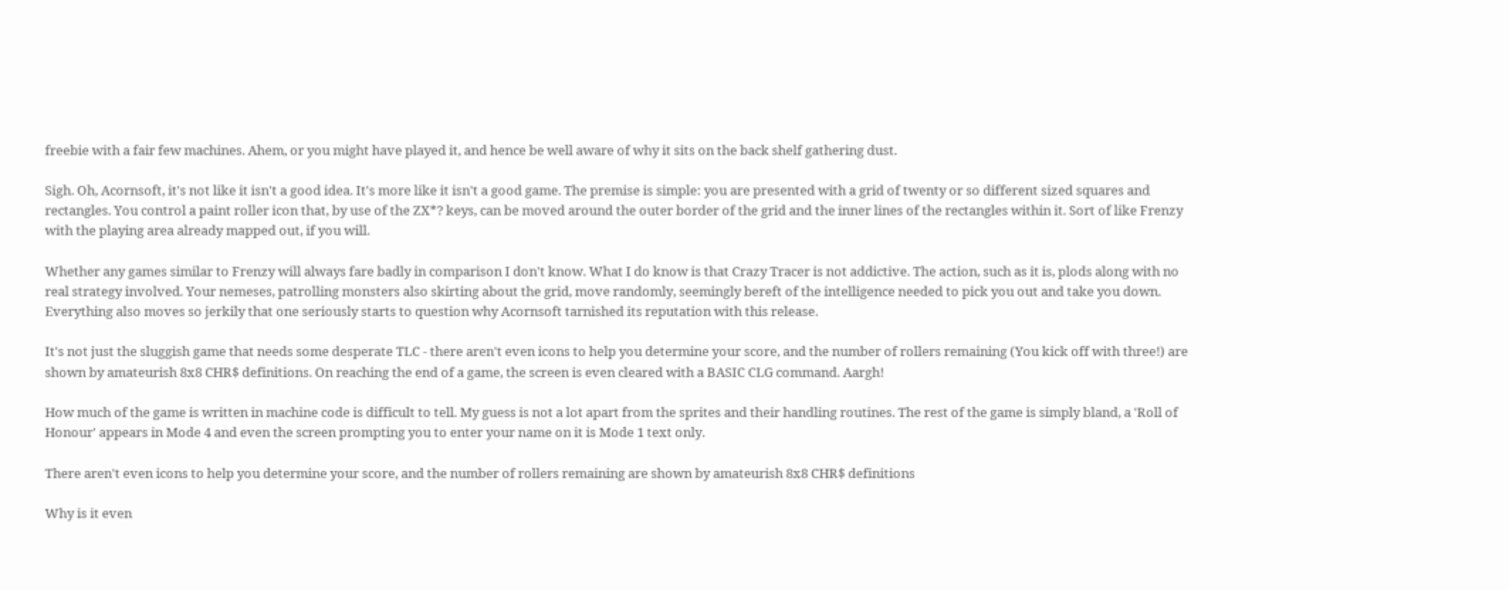freebie with a fair few machines. Ahem, or you might have played it, and hence be well aware of why it sits on the back shelf gathering dust.

Sigh. Oh, Acornsoft, it's not like it isn't a good idea. It's more like it isn't a good game. The premise is simple: you are presented with a grid of twenty or so different sized squares and rectangles. You control a paint roller icon that, by use of the ZX*? keys, can be moved around the outer border of the grid and the inner lines of the rectangles within it. Sort of like Frenzy with the playing area already mapped out, if you will.

Whether any games similar to Frenzy will always fare badly in comparison I don't know. What I do know is that Crazy Tracer is not addictive. The action, such as it is, plods along with no real strategy involved. Your nemeses, patrolling monsters also skirting about the grid, move randomly, seemingly bereft of the intelligence needed to pick you out and take you down. Everything also moves so jerkily that one seriously starts to question why Acornsoft tarnished its reputation with this release.

It's not just the sluggish game that needs some desperate TLC - there aren't even icons to help you determine your score, and the number of rollers remaining (You kick off with three!) are shown by amateurish 8x8 CHR$ definitions. On reaching the end of a game, the screen is even cleared with a BASIC CLG command. Aargh!

How much of the game is written in machine code is difficult to tell. My guess is not a lot apart from the sprites and their handling routines. The rest of the game is simply bland, a 'Roll of Honour' appears in Mode 4 and even the screen prompting you to enter your name on it is Mode 1 text only.

There aren't even icons to help you determine your score, and the number of rollers remaining are shown by amateurish 8x8 CHR$ definitions

Why is it even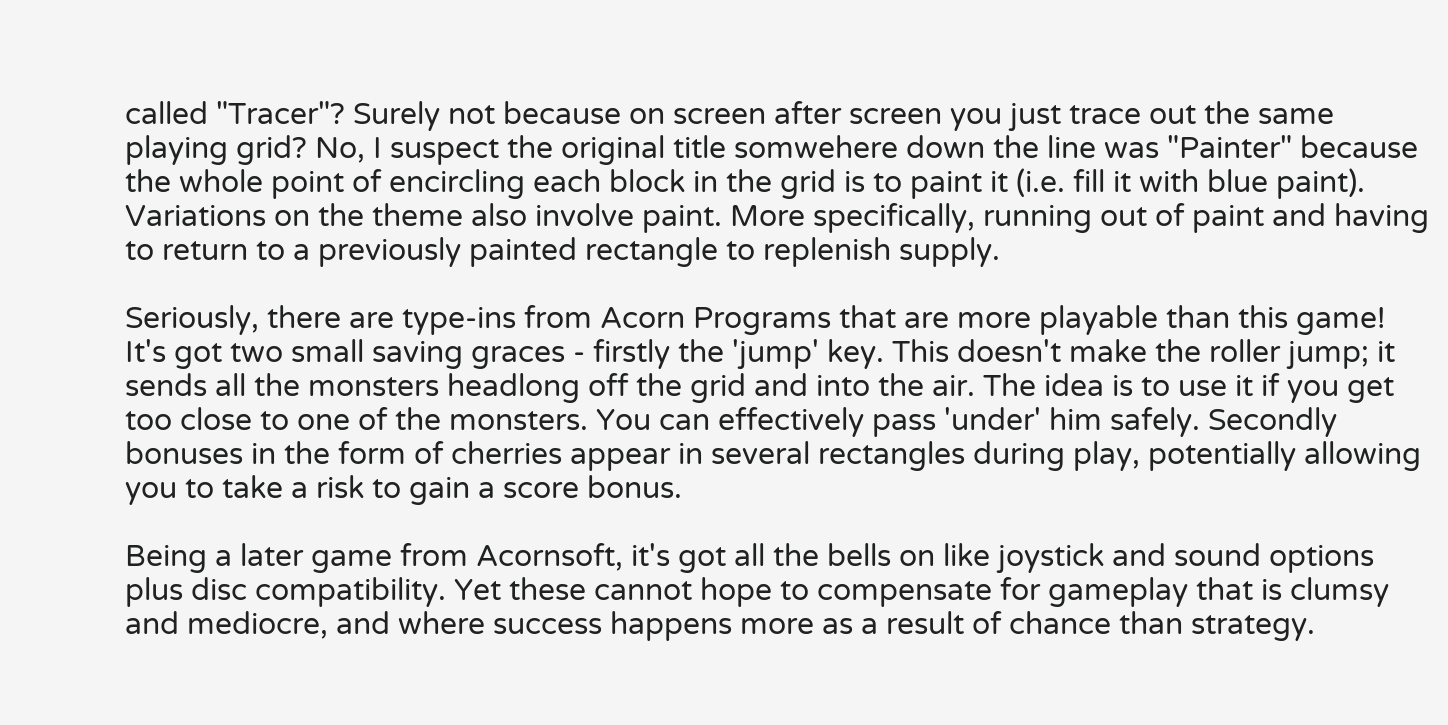called "Tracer"? Surely not because on screen after screen you just trace out the same playing grid? No, I suspect the original title somwehere down the line was "Painter" because the whole point of encircling each block in the grid is to paint it (i.e. fill it with blue paint). Variations on the theme also involve paint. More specifically, running out of paint and having to return to a previously painted rectangle to replenish supply.

Seriously, there are type-ins from Acorn Programs that are more playable than this game! It's got two small saving graces - firstly the 'jump' key. This doesn't make the roller jump; it sends all the monsters headlong off the grid and into the air. The idea is to use it if you get too close to one of the monsters. You can effectively pass 'under' him safely. Secondly bonuses in the form of cherries appear in several rectangles during play, potentially allowing you to take a risk to gain a score bonus.

Being a later game from Acornsoft, it's got all the bells on like joystick and sound options plus disc compatibility. Yet these cannot hope to compensate for gameplay that is clumsy and mediocre, and where success happens more as a result of chance than strategy.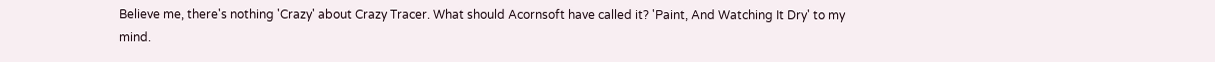Believe me, there's nothing 'Crazy' about Crazy Tracer. What should Acornsoft have called it? 'Paint, And Watching It Dry' to my mind.